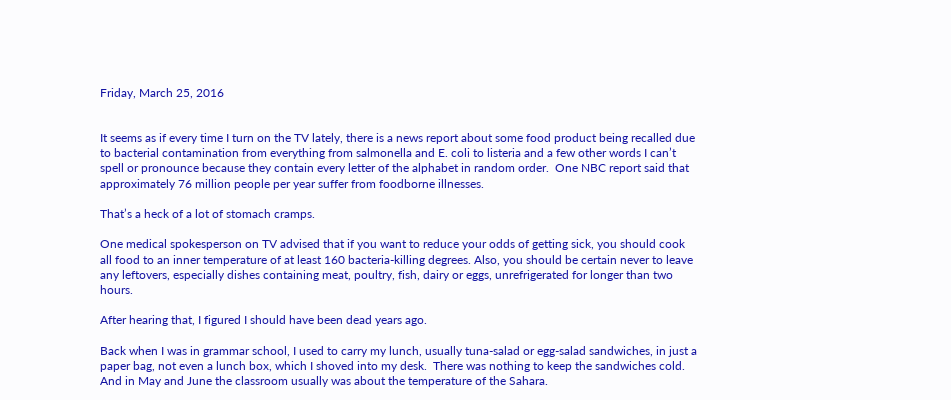Friday, March 25, 2016


It seems as if every time I turn on the TV lately, there is a news report about some food product being recalled due to bacterial contamination from everything from salmonella and E. coli to listeria and a few other words I can’t spell or pronounce because they contain every letter of the alphabet in random order.  One NBC report said that approximately 76 million people per year suffer from foodborne illnesses.

That’s a heck of a lot of stomach cramps.

One medical spokesperson on TV advised that if you want to reduce your odds of getting sick, you should cook all food to an inner temperature of at least 160 bacteria-killing degrees. Also, you should be certain never to leave any leftovers, especially dishes containing meat, poultry, fish, dairy or eggs, unrefrigerated for longer than two hours.

After hearing that, I figured I should have been dead years ago.

Back when I was in grammar school, I used to carry my lunch, usually tuna-salad or egg-salad sandwiches, in just a paper bag, not even a lunch box, which I shoved into my desk.  There was nothing to keep the sandwiches cold. And in May and June the classroom usually was about the temperature of the Sahara.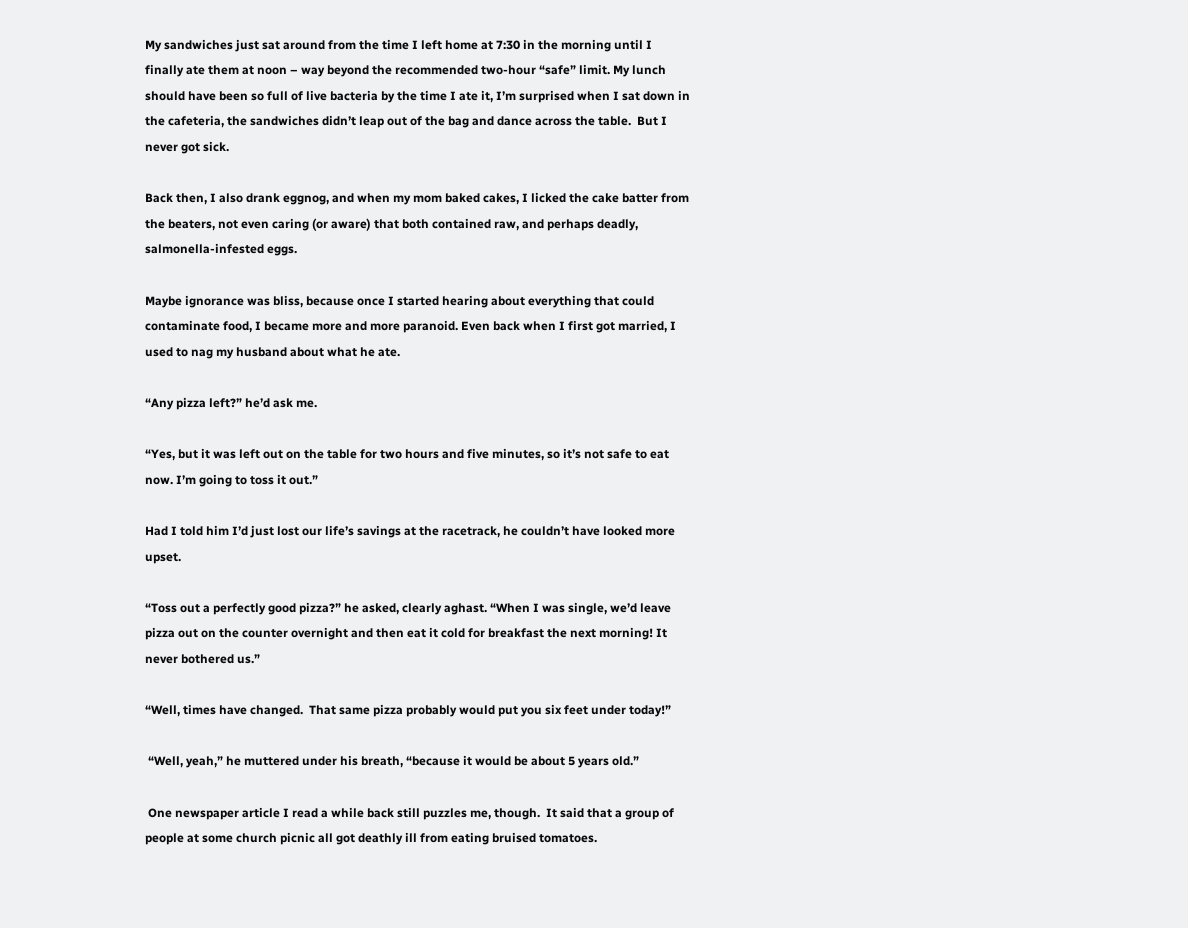My sandwiches just sat around from the time I left home at 7:30 in the morning until I finally ate them at noon – way beyond the recommended two-hour “safe” limit. My lunch should have been so full of live bacteria by the time I ate it, I’m surprised when I sat down in the cafeteria, the sandwiches didn’t leap out of the bag and dance across the table.  But I never got sick.

Back then, I also drank eggnog, and when my mom baked cakes, I licked the cake batter from the beaters, not even caring (or aware) that both contained raw, and perhaps deadly, salmonella-infested eggs.

Maybe ignorance was bliss, because once I started hearing about everything that could contaminate food, I became more and more paranoid. Even back when I first got married, I used to nag my husband about what he ate.

“Any pizza left?” he’d ask me.

“Yes, but it was left out on the table for two hours and five minutes, so it’s not safe to eat now. I’m going to toss it out.”

Had I told him I’d just lost our life’s savings at the racetrack, he couldn’t have looked more upset.

“Toss out a perfectly good pizza?” he asked, clearly aghast. “When I was single, we’d leave pizza out on the counter overnight and then eat it cold for breakfast the next morning! It never bothered us.”

“Well, times have changed.  That same pizza probably would put you six feet under today!”

 “Well, yeah,” he muttered under his breath, “because it would be about 5 years old.”

 One newspaper article I read a while back still puzzles me, though.  It said that a group of people at some church picnic all got deathly ill from eating bruised tomatoes.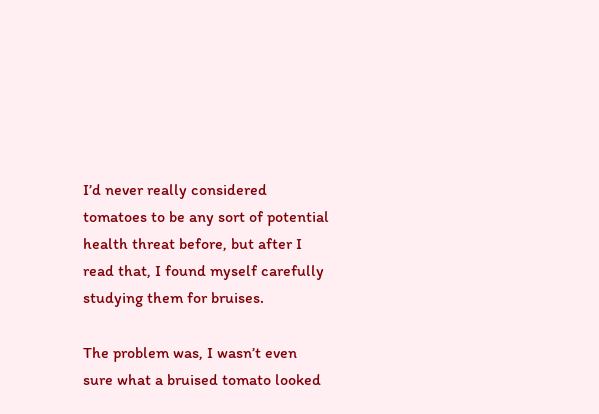I’d never really considered tomatoes to be any sort of potential health threat before, but after I read that, I found myself carefully studying them for bruises.

The problem was, I wasn’t even sure what a bruised tomato looked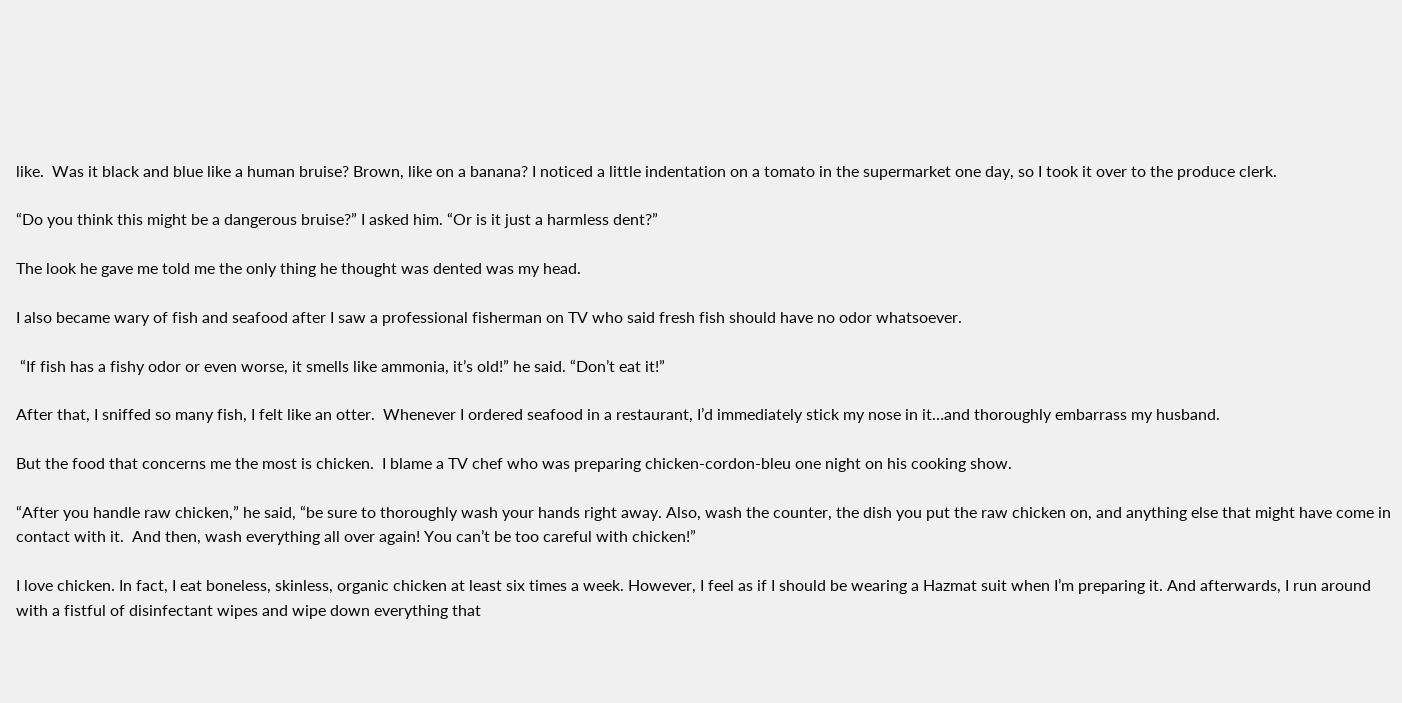like.  Was it black and blue like a human bruise? Brown, like on a banana? I noticed a little indentation on a tomato in the supermarket one day, so I took it over to the produce clerk.

“Do you think this might be a dangerous bruise?” I asked him. “Or is it just a harmless dent?”

The look he gave me told me the only thing he thought was dented was my head.

I also became wary of fish and seafood after I saw a professional fisherman on TV who said fresh fish should have no odor whatsoever.

 “If fish has a fishy odor or even worse, it smells like ammonia, it’s old!” he said. “Don’t eat it!”

After that, I sniffed so many fish, I felt like an otter.  Whenever I ordered seafood in a restaurant, I’d immediately stick my nose in it…and thoroughly embarrass my husband.

But the food that concerns me the most is chicken.  I blame a TV chef who was preparing chicken-cordon-bleu one night on his cooking show.

“After you handle raw chicken,” he said, “be sure to thoroughly wash your hands right away. Also, wash the counter, the dish you put the raw chicken on, and anything else that might have come in contact with it.  And then, wash everything all over again! You can’t be too careful with chicken!”

I love chicken. In fact, I eat boneless, skinless, organic chicken at least six times a week. However, I feel as if I should be wearing a Hazmat suit when I’m preparing it. And afterwards, I run around with a fistful of disinfectant wipes and wipe down everything that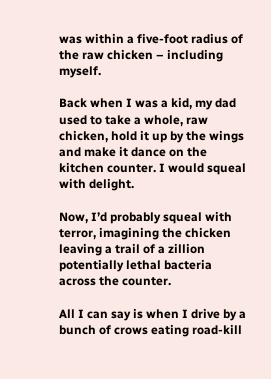was within a five-foot radius of the raw chicken – including myself.

Back when I was a kid, my dad used to take a whole, raw chicken, hold it up by the wings and make it dance on the kitchen counter. I would squeal with delight.

Now, I’d probably squeal with terror, imagining the chicken leaving a trail of a zillion potentially lethal bacteria across the counter.

All I can say is when I drive by a bunch of crows eating road-kill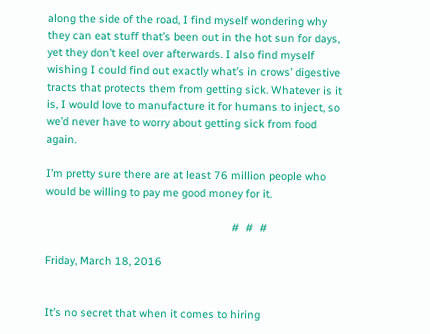along the side of the road, I find myself wondering why they can eat stuff that’s been out in the hot sun for days, yet they don’t keel over afterwards. I also find myself wishing I could find out exactly what’s in crows’ digestive tracts that protects them from getting sick. Whatever is it is, I would love to manufacture it for humans to inject, so we’d never have to worry about getting sick from food again.

I’m pretty sure there are at least 76 million people who would be willing to pay me good money for it.

                                                              #  #  #

Friday, March 18, 2016


It’s no secret that when it comes to hiring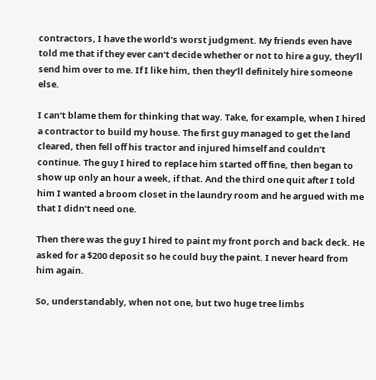contractors, I have the world’s worst judgment. My friends even have told me that if they ever can’t decide whether or not to hire a guy, they’ll send him over to me. If I like him, then they’ll definitely hire someone else.

I can’t blame them for thinking that way. Take, for example, when I hired a contractor to build my house. The first guy managed to get the land cleared, then fell off his tractor and injured himself and couldn’t continue. The guy I hired to replace him started off fine, then began to show up only an hour a week, if that. And the third one quit after I told him I wanted a broom closet in the laundry room and he argued with me that I didn’t need one.

Then there was the guy I hired to paint my front porch and back deck. He asked for a $200 deposit so he could buy the paint. I never heard from him again.

So, understandably, when not one, but two huge tree limbs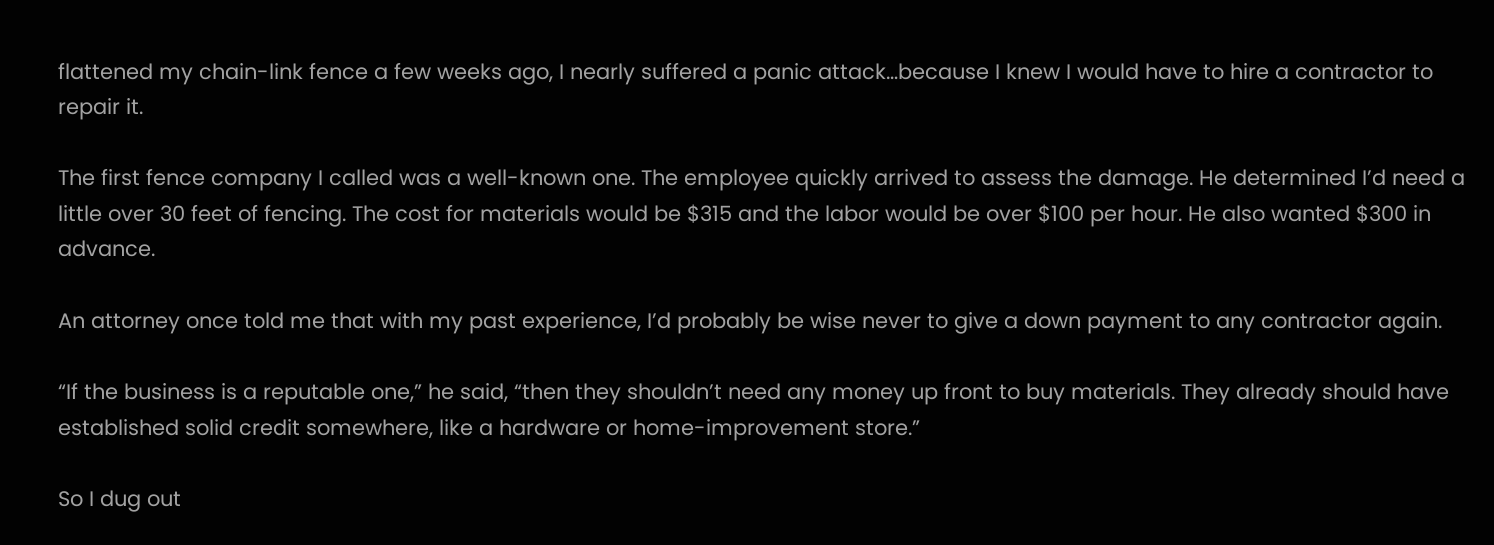flattened my chain-link fence a few weeks ago, I nearly suffered a panic attack…because I knew I would have to hire a contractor to repair it.

The first fence company I called was a well-known one. The employee quickly arrived to assess the damage. He determined I’d need a little over 30 feet of fencing. The cost for materials would be $315 and the labor would be over $100 per hour. He also wanted $300 in advance.

An attorney once told me that with my past experience, I’d probably be wise never to give a down payment to any contractor again.

“If the business is a reputable one,” he said, “then they shouldn’t need any money up front to buy materials. They already should have established solid credit somewhere, like a hardware or home-improvement store.”

So I dug out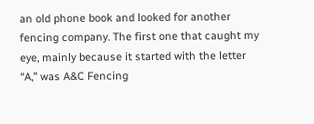an old phone book and looked for another fencing company. The first one that caught my eye, mainly because it started with the letter “A,” was A&C Fencing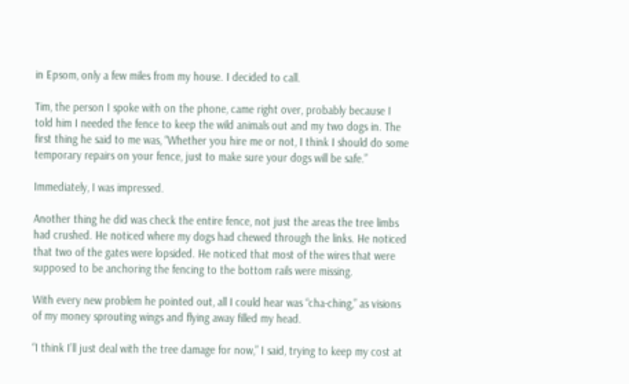in Epsom, only a few miles from my house. I decided to call.

Tim, the person I spoke with on the phone, came right over, probably because I told him I needed the fence to keep the wild animals out and my two dogs in. The first thing he said to me was, “Whether you hire me or not, I think I should do some temporary repairs on your fence, just to make sure your dogs will be safe.”

Immediately, I was impressed.

Another thing he did was check the entire fence, not just the areas the tree limbs had crushed. He noticed where my dogs had chewed through the links. He noticed that two of the gates were lopsided. He noticed that most of the wires that were supposed to be anchoring the fencing to the bottom rails were missing.

With every new problem he pointed out, all I could hear was “cha-ching,” as visions of my money sprouting wings and flying away filled my head.

“I think I’ll just deal with the tree damage for now,” I said, trying to keep my cost at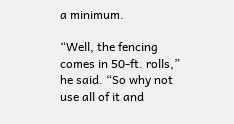a minimum.

“Well, the fencing comes in 50-ft. rolls,” he said. “So why not use all of it and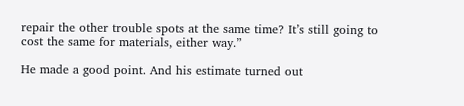repair the other trouble spots at the same time? It’s still going to cost the same for materials, either way.”

He made a good point. And his estimate turned out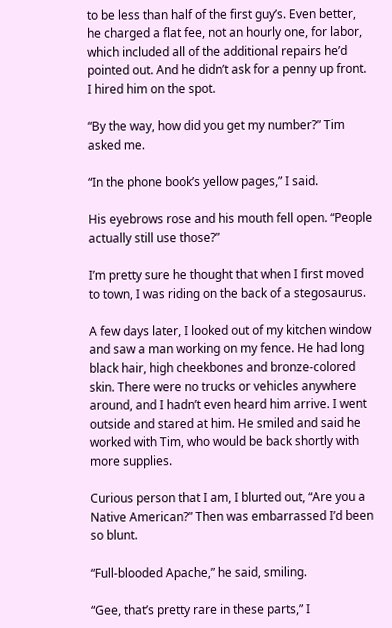to be less than half of the first guy’s. Even better, he charged a flat fee, not an hourly one, for labor, which included all of the additional repairs he’d pointed out. And he didn’t ask for a penny up front. I hired him on the spot.

“By the way, how did you get my number?” Tim asked me.

“In the phone book’s yellow pages,” I said.

His eyebrows rose and his mouth fell open. “People actually still use those?”

I’m pretty sure he thought that when I first moved to town, I was riding on the back of a stegosaurus.

A few days later, I looked out of my kitchen window and saw a man working on my fence. He had long black hair, high cheekbones and bronze-colored skin. There were no trucks or vehicles anywhere around, and I hadn’t even heard him arrive. I went outside and stared at him. He smiled and said he worked with Tim, who would be back shortly with more supplies.

Curious person that I am, I blurted out, “Are you a Native American?” Then was embarrassed I’d been so blunt.

“Full-blooded Apache,” he said, smiling.

“Gee, that’s pretty rare in these parts,” I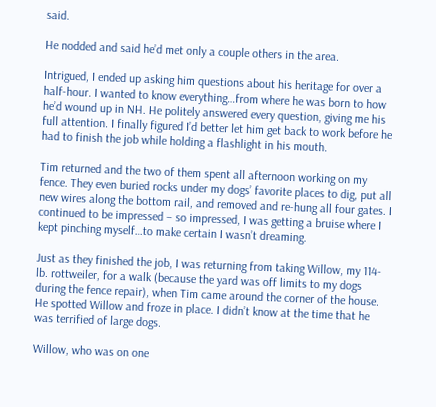said.

He nodded and said he’d met only a couple others in the area.

Intrigued, I ended up asking him questions about his heritage for over a half-hour. I wanted to know everything…from where he was born to how he’d wound up in NH. He politely answered every question, giving me his full attention. I finally figured I’d better let him get back to work before he had to finish the job while holding a flashlight in his mouth.

Tim returned and the two of them spent all afternoon working on my fence. They even buried rocks under my dogs’ favorite places to dig, put all new wires along the bottom rail, and removed and re-hung all four gates. I continued to be impressed – so impressed, I was getting a bruise where I kept pinching myself…to make certain I wasn’t dreaming.

Just as they finished the job, I was returning from taking Willow, my 114-lb. rottweiler, for a walk (because the yard was off limits to my dogs during the fence repair), when Tim came around the corner of the house. He spotted Willow and froze in place. I didn’t know at the time that he was terrified of large dogs.

Willow, who was on one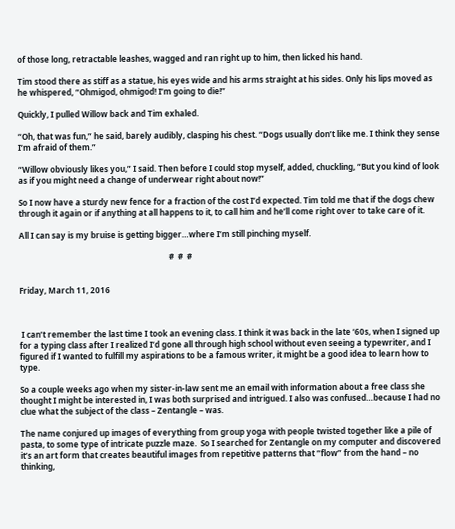of those long, retractable leashes, wagged and ran right up to him, then licked his hand.

Tim stood there as stiff as a statue, his eyes wide and his arms straight at his sides. Only his lips moved as he whispered, “Ohmigod, ohmigod! I’m going to die!”

Quickly, I pulled Willow back and Tim exhaled.

“Oh, that was fun,” he said, barely audibly, clasping his chest. “Dogs usually don’t like me. I think they sense I’m afraid of them.”

“Willow obviously likes you,” I said. Then before I could stop myself, added, chuckling, “But you kind of look as if you might need a change of underwear right about now!”

So I now have a sturdy new fence for a fraction of the cost I’d expected. Tim told me that if the dogs chew through it again or if anything at all happens to it, to call him and he’ll come right over to take care of it.

All I can say is my bruise is getting bigger…where I’m still pinching myself.

                                                                           #  #  #


Friday, March 11, 2016



 I can’t remember the last time I took an evening class. I think it was back in the late ‘60s, when I signed up for a typing class after I realized I’d gone all through high school without even seeing a typewriter, and I figured if I wanted to fulfill my aspirations to be a famous writer, it might be a good idea to learn how to type.

So a couple weeks ago when my sister-in-law sent me an email with information about a free class she thought I might be interested in, I was both surprised and intrigued. I also was confused…because I had no clue what the subject of the class – Zentangle – was.

The name conjured up images of everything from group yoga with people twisted together like a pile of pasta, to some type of intricate puzzle maze.  So I searched for Zentangle on my computer and discovered it’s an art form that creates beautiful images from repetitive patterns that “flow” from the hand – no thinking,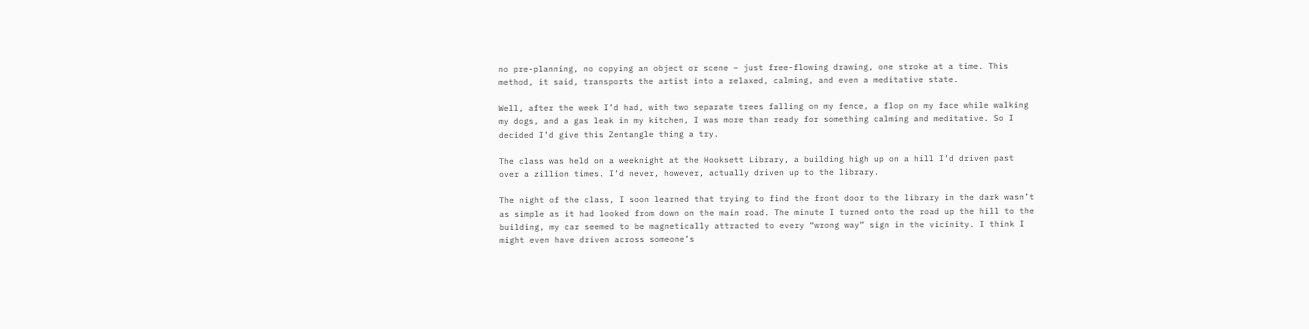no pre-planning, no copying an object or scene – just free-flowing drawing, one stroke at a time. This method, it said, transports the artist into a relaxed, calming, and even a meditative state.

Well, after the week I’d had, with two separate trees falling on my fence, a flop on my face while walking my dogs, and a gas leak in my kitchen, I was more than ready for something calming and meditative. So I decided I’d give this Zentangle thing a try.

The class was held on a weeknight at the Hooksett Library, a building high up on a hill I’d driven past over a zillion times. I’d never, however, actually driven up to the library.

The night of the class, I soon learned that trying to find the front door to the library in the dark wasn’t as simple as it had looked from down on the main road. The minute I turned onto the road up the hill to the building, my car seemed to be magnetically attracted to every “wrong way” sign in the vicinity. I think I might even have driven across someone’s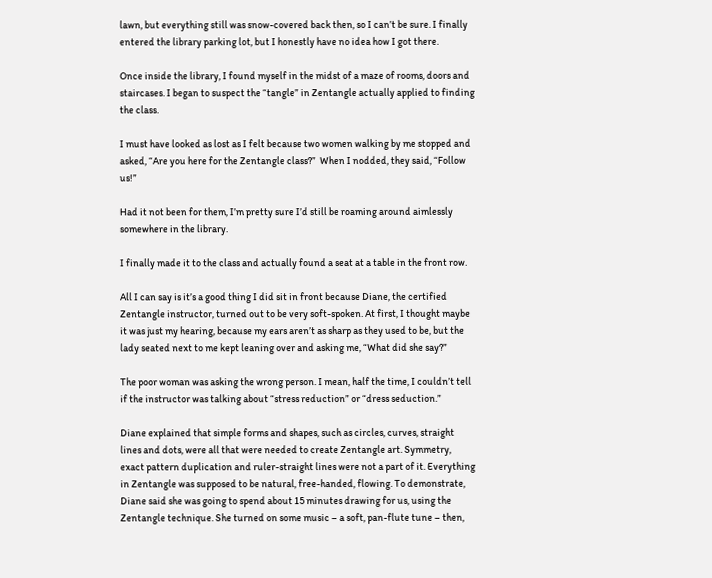lawn, but everything still was snow-covered back then, so I can’t be sure. I finally entered the library parking lot, but I honestly have no idea how I got there.

Once inside the library, I found myself in the midst of a maze of rooms, doors and staircases. I began to suspect the “tangle” in Zentangle actually applied to finding the class.

I must have looked as lost as I felt because two women walking by me stopped and asked, “Are you here for the Zentangle class?”  When I nodded, they said, “Follow us!”

Had it not been for them, I’m pretty sure I’d still be roaming around aimlessly somewhere in the library.

I finally made it to the class and actually found a seat at a table in the front row.

All I can say is it’s a good thing I did sit in front because Diane, the certified Zentangle instructor, turned out to be very soft-spoken. At first, I thought maybe it was just my hearing, because my ears aren’t as sharp as they used to be, but the lady seated next to me kept leaning over and asking me, “What did she say?”

The poor woman was asking the wrong person. I mean, half the time, I couldn’t tell if the instructor was talking about “stress reduction” or “dress seduction.”

Diane explained that simple forms and shapes, such as circles, curves, straight lines and dots, were all that were needed to create Zentangle art. Symmetry, exact pattern duplication and ruler-straight lines were not a part of it. Everything in Zentangle was supposed to be natural, free-handed, flowing. To demonstrate, Diane said she was going to spend about 15 minutes drawing for us, using the Zentangle technique. She turned on some music – a soft, pan-flute tune – then,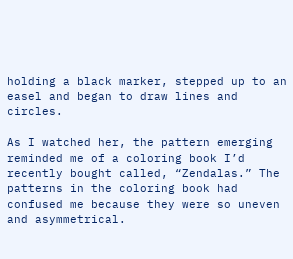holding a black marker, stepped up to an easel and began to draw lines and circles.

As I watched her, the pattern emerging reminded me of a coloring book I’d recently bought called, “Zendalas.” The patterns in the coloring book had confused me because they were so uneven and asymmetrical.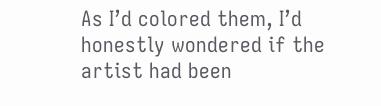As I’d colored them, I’d honestly wondered if the artist had been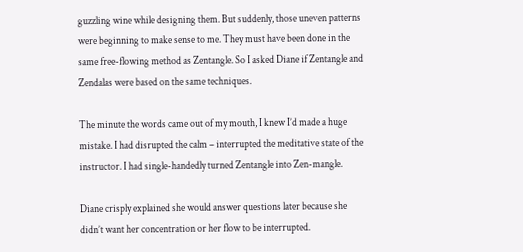guzzling wine while designing them. But suddenly, those uneven patterns were beginning to make sense to me. They must have been done in the same free-flowing method as Zentangle. So I asked Diane if Zentangle and Zendalas were based on the same techniques.

The minute the words came out of my mouth, I knew I’d made a huge mistake. I had disrupted the calm – interrupted the meditative state of the instructor. I had single-handedly turned Zentangle into Zen-mangle.

Diane crisply explained she would answer questions later because she didn’t want her concentration or her flow to be interrupted.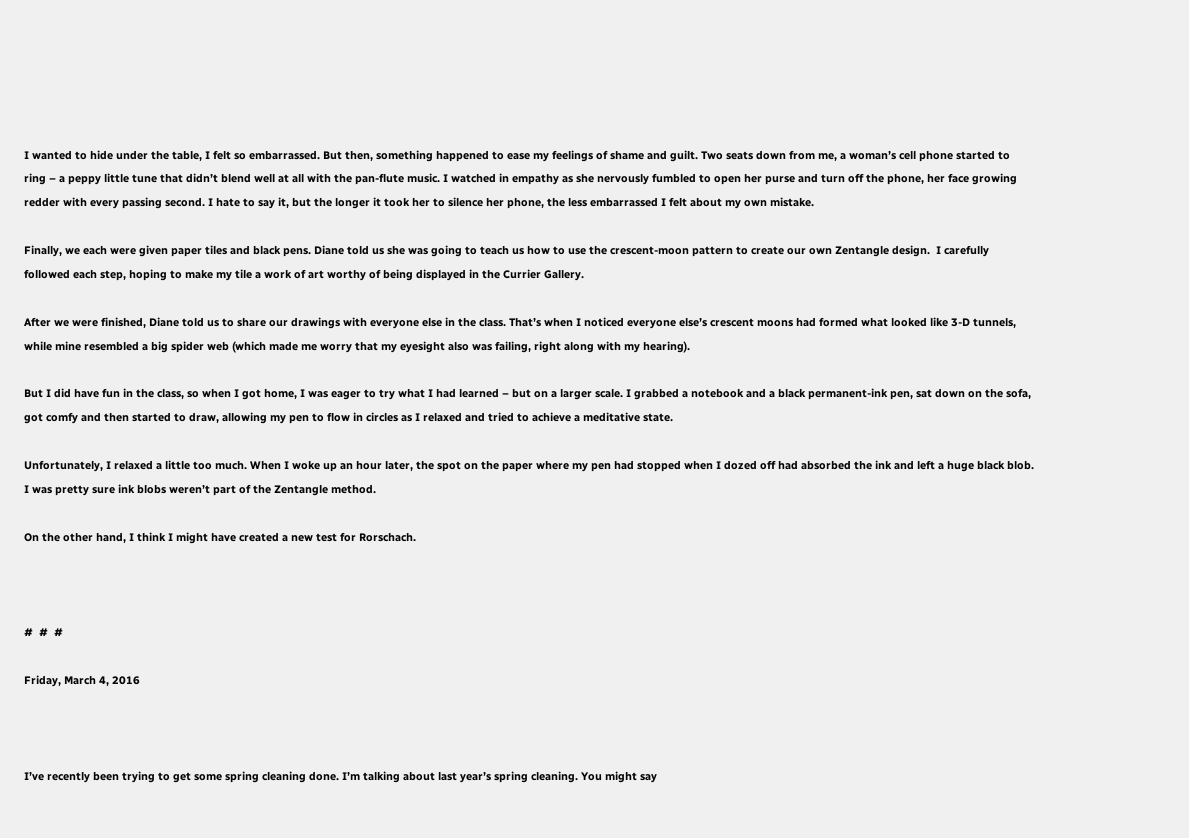I wanted to hide under the table, I felt so embarrassed. But then, something happened to ease my feelings of shame and guilt. Two seats down from me, a woman’s cell phone started to ring – a peppy little tune that didn’t blend well at all with the pan-flute music. I watched in empathy as she nervously fumbled to open her purse and turn off the phone, her face growing redder with every passing second. I hate to say it, but the longer it took her to silence her phone, the less embarrassed I felt about my own mistake.

Finally, we each were given paper tiles and black pens. Diane told us she was going to teach us how to use the crescent-moon pattern to create our own Zentangle design.  I carefully followed each step, hoping to make my tile a work of art worthy of being displayed in the Currier Gallery.

After we were finished, Diane told us to share our drawings with everyone else in the class. That’s when I noticed everyone else’s crescent moons had formed what looked like 3-D tunnels, while mine resembled a big spider web (which made me worry that my eyesight also was failing, right along with my hearing).

But I did have fun in the class, so when I got home, I was eager to try what I had learned – but on a larger scale. I grabbed a notebook and a black permanent-ink pen, sat down on the sofa, got comfy and then started to draw, allowing my pen to flow in circles as I relaxed and tried to achieve a meditative state.

Unfortunately, I relaxed a little too much. When I woke up an hour later, the spot on the paper where my pen had stopped when I dozed off had absorbed the ink and left a huge black blob.  I was pretty sure ink blobs weren’t part of the Zentangle method.

On the other hand, I think I might have created a new test for Rorschach.



#  #  #

Friday, March 4, 2016



I’ve recently been trying to get some spring cleaning done. I’m talking about last year’s spring cleaning. You might say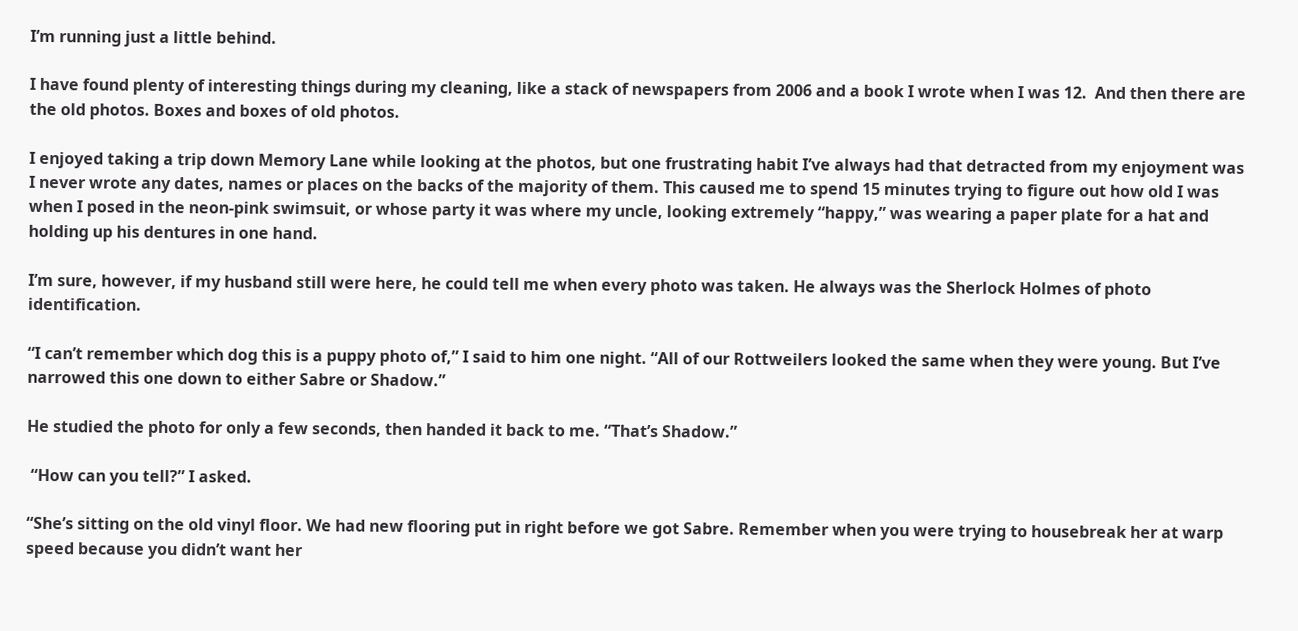I’m running just a little behind.

I have found plenty of interesting things during my cleaning, like a stack of newspapers from 2006 and a book I wrote when I was 12.  And then there are the old photos. Boxes and boxes of old photos.

I enjoyed taking a trip down Memory Lane while looking at the photos, but one frustrating habit I’ve always had that detracted from my enjoyment was I never wrote any dates, names or places on the backs of the majority of them. This caused me to spend 15 minutes trying to figure out how old I was when I posed in the neon-pink swimsuit, or whose party it was where my uncle, looking extremely “happy,” was wearing a paper plate for a hat and holding up his dentures in one hand.

I’m sure, however, if my husband still were here, he could tell me when every photo was taken. He always was the Sherlock Holmes of photo identification.

“I can’t remember which dog this is a puppy photo of,” I said to him one night. “All of our Rottweilers looked the same when they were young. But I’ve narrowed this one down to either Sabre or Shadow.”

He studied the photo for only a few seconds, then handed it back to me. “That’s Shadow.”

 “How can you tell?” I asked.

“She’s sitting on the old vinyl floor. We had new flooring put in right before we got Sabre. Remember when you were trying to housebreak her at warp speed because you didn’t want her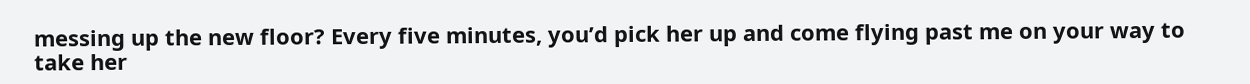messing up the new floor? Every five minutes, you’d pick her up and come flying past me on your way to take her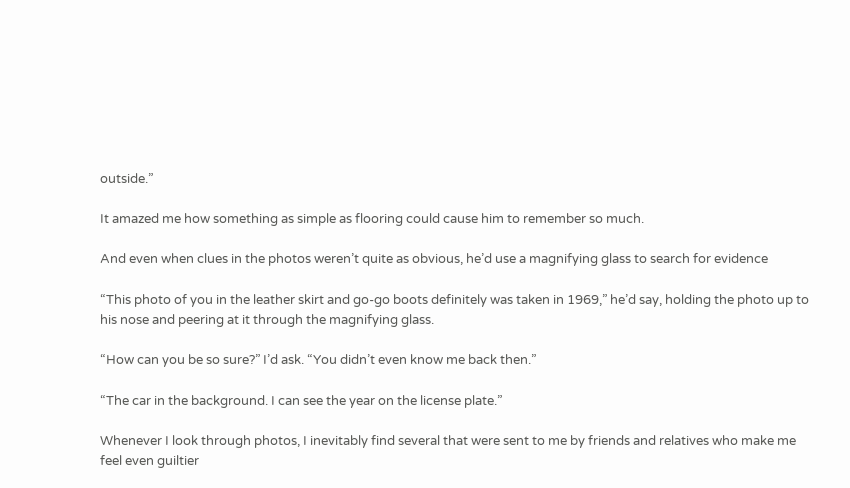outside.”

It amazed me how something as simple as flooring could cause him to remember so much.

And even when clues in the photos weren’t quite as obvious, he’d use a magnifying glass to search for evidence

“This photo of you in the leather skirt and go-go boots definitely was taken in 1969,” he’d say, holding the photo up to his nose and peering at it through the magnifying glass.

“How can you be so sure?” I’d ask. “You didn’t even know me back then.”

“The car in the background. I can see the year on the license plate.”

Whenever I look through photos, I inevitably find several that were sent to me by friends and relatives who make me feel even guiltier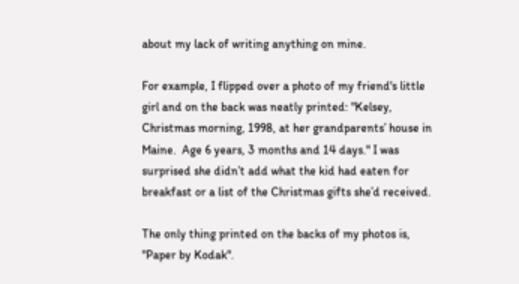about my lack of writing anything on mine.

For example, I flipped over a photo of my friend's little girl and on the back was neatly printed: "Kelsey, Christmas morning, 1998, at her grandparents’ house in Maine.  Age 6 years, 3 months and 14 days." I was surprised she didn’t add what the kid had eaten for breakfast or a list of the Christmas gifts she’d received.

The only thing printed on the backs of my photos is, "Paper by Kodak".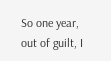So one year, out of guilt, I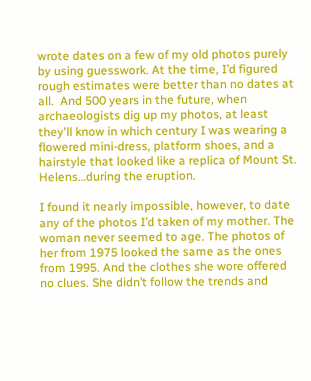wrote dates on a few of my old photos purely by using guesswork. At the time, I’d figured rough estimates were better than no dates at all.  And 500 years in the future, when archaeologists dig up my photos, at least they'll know in which century I was wearing a flowered mini-dress, platform shoes, and a hairstyle that looked like a replica of Mount St. Helens…during the eruption.

I found it nearly impossible, however, to date any of the photos I’d taken of my mother. The woman never seemed to age. The photos of her from 1975 looked the same as the ones from 1995. And the clothes she wore offered no clues. She didn’t follow the trends and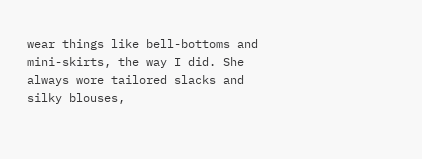wear things like bell-bottoms and mini-skirts, the way I did. She always wore tailored slacks and silky blouses,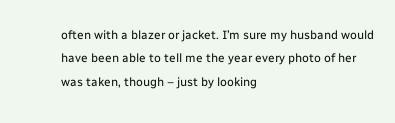often with a blazer or jacket. I’m sure my husband would have been able to tell me the year every photo of her was taken, though – just by looking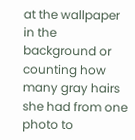at the wallpaper in the background or counting how many gray hairs she had from one photo to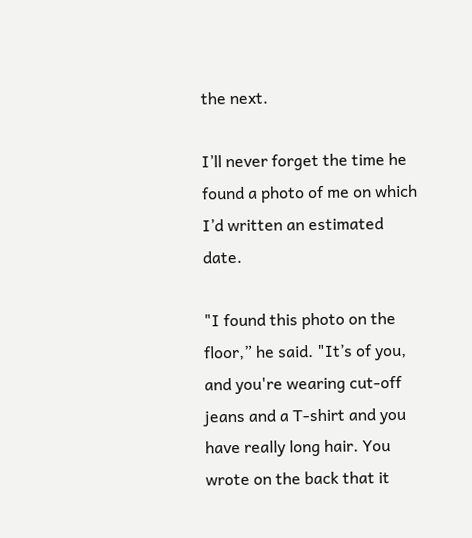the next.

I’ll never forget the time he found a photo of me on which I’d written an estimated date.

"I found this photo on the floor,” he said. "It’s of you, and you're wearing cut-off jeans and a T-shirt and you have really long hair. You wrote on the back that it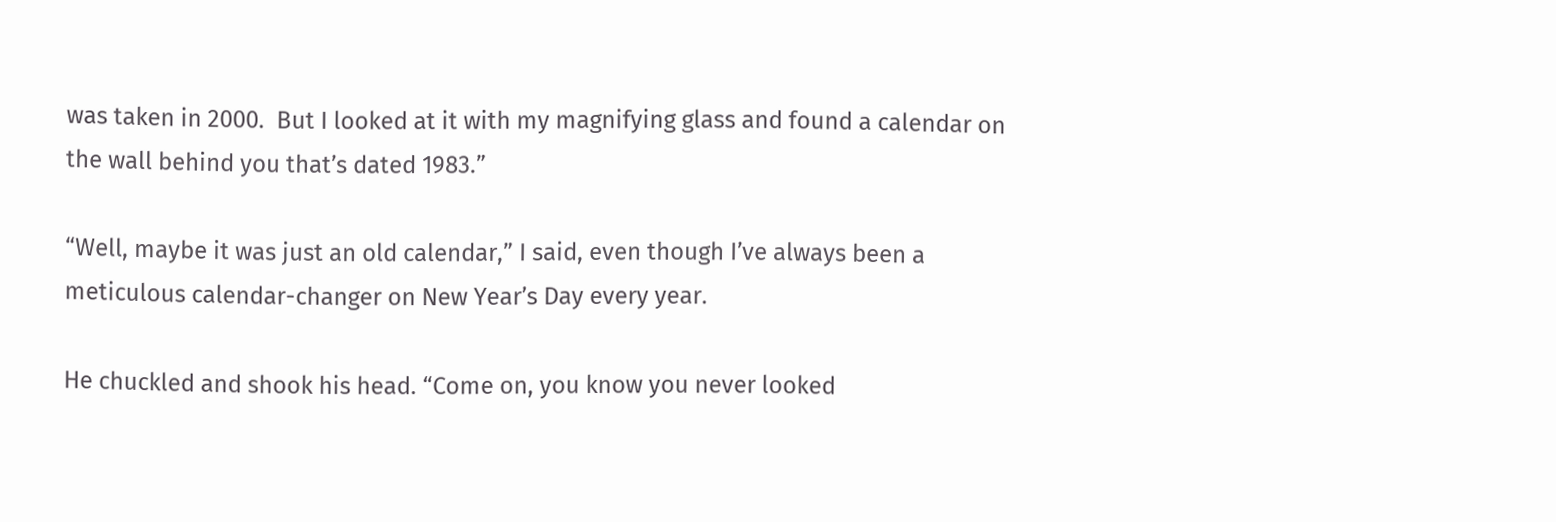was taken in 2000.  But I looked at it with my magnifying glass and found a calendar on the wall behind you that’s dated 1983.”

“Well, maybe it was just an old calendar,” I said, even though I’ve always been a meticulous calendar-changer on New Year’s Day every year.

He chuckled and shook his head. “Come on, you know you never looked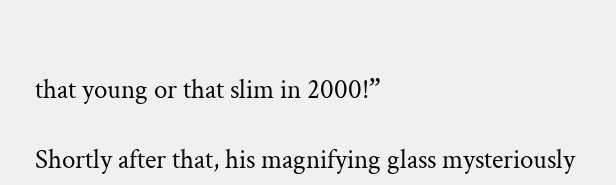that young or that slim in 2000!”

Shortly after that, his magnifying glass mysteriously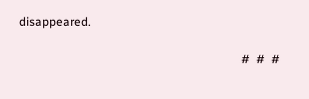disappeared.

                                                                          #  #  #